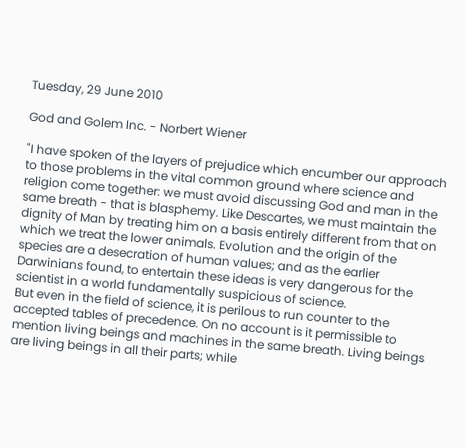Tuesday, 29 June 2010

God and Golem Inc. - Norbert Wiener

"I have spoken of the layers of prejudice which encumber our approach to those problems in the vital common ground where science and religion come together: we must avoid discussing God and man in the same breath - that is blasphemy. Like Descartes, we must maintain the dignity of Man by treating him on a basis entirely different from that on which we treat the lower animals. Evolution and the origin of the species are a desecration of human values; and as the earlier Darwinians found, to entertain these ideas is very dangerous for the scientist in a world fundamentally suspicious of science.
But even in the field of science, it is perilous to run counter to the accepted tables of precedence. On no account is it permissible to mention living beings and machines in the same breath. Living beings are living beings in all their parts; while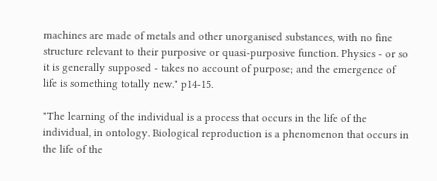machines are made of metals and other unorganised substances, with no fine structure relevant to their purposive or quasi-purposive function. Physics - or so it is generally supposed - takes no account of purpose; and the emergence of life is something totally new." p14-15.

"The learning of the individual is a process that occurs in the life of the individual, in ontology. Biological reproduction is a phenomenon that occurs in the life of the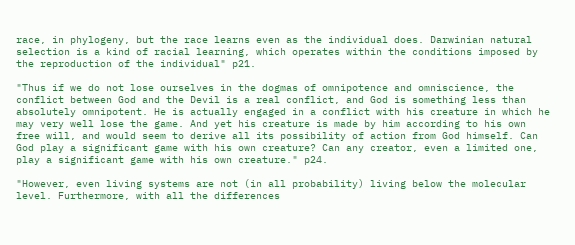race, in phylogeny, but the race learns even as the individual does. Darwinian natural selection is a kind of racial learning, which operates within the conditions imposed by the reproduction of the individual" p21.

"Thus if we do not lose ourselves in the dogmas of omnipotence and omniscience, the conflict between God and the Devil is a real conflict, and God is something less than absolutely omnipotent. He is actually engaged in a conflict with his creature in which he may very well lose the game. And yet his creature is made by him according to his own free will, and would seem to derive all its possibility of action from God himself. Can God play a significant game with his own creature? Can any creator, even a limited one, play a significant game with his own creature." p24.

"However, even living systems are not (in all probability) living below the molecular level. Furthermore, with all the differences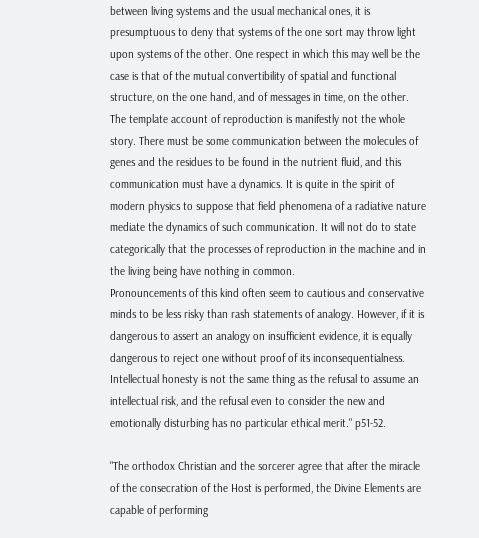between living systems and the usual mechanical ones, it is presumptuous to deny that systems of the one sort may throw light upon systems of the other. One respect in which this may well be the case is that of the mutual convertibility of spatial and functional structure, on the one hand, and of messages in time, on the other. The template account of reproduction is manifestly not the whole story. There must be some communication between the molecules of genes and the residues to be found in the nutrient fluid, and this communication must have a dynamics. It is quite in the spirit of modern physics to suppose that field phenomena of a radiative nature mediate the dynamics of such communication. It will not do to state categorically that the processes of reproduction in the machine and in the living being have nothing in common.
Pronouncements of this kind often seem to cautious and conservative minds to be less risky than rash statements of analogy. However, if it is dangerous to assert an analogy on insufficient evidence, it is equally dangerous to reject one without proof of its inconsequentialness. Intellectual honesty is not the same thing as the refusal to assume an intellectual risk, and the refusal even to consider the new and emotionally disturbing has no particular ethical merit." p51-52.

"The orthodox Christian and the sorcerer agree that after the miracle of the consecration of the Host is performed, the Divine Elements are capable of performing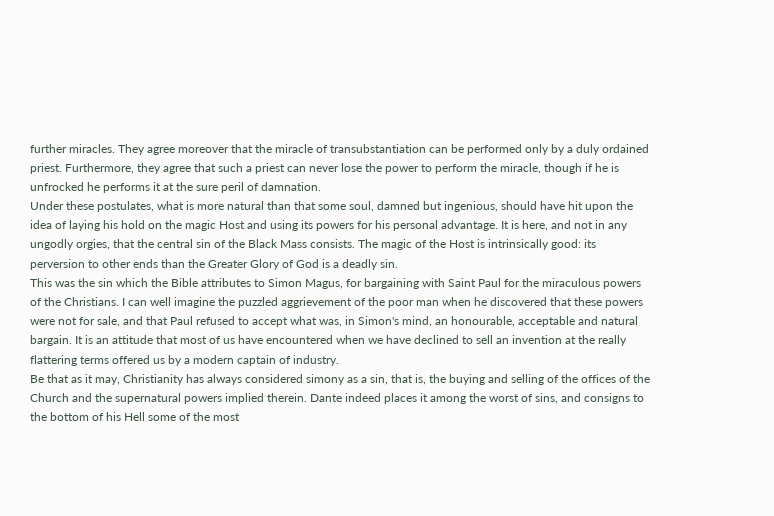further miracles. They agree moreover that the miracle of transubstantiation can be performed only by a duly ordained priest. Furthermore, they agree that such a priest can never lose the power to perform the miracle, though if he is unfrocked he performs it at the sure peril of damnation.
Under these postulates, what is more natural than that some soul, damned but ingenious, should have hit upon the idea of laying his hold on the magic Host and using its powers for his personal advantage. It is here, and not in any ungodly orgies, that the central sin of the Black Mass consists. The magic of the Host is intrinsically good: its perversion to other ends than the Greater Glory of God is a deadly sin.
This was the sin which the Bible attributes to Simon Magus, for bargaining with Saint Paul for the miraculous powers of the Christians. I can well imagine the puzzled aggrievement of the poor man when he discovered that these powers were not for sale, and that Paul refused to accept what was, in Simon's mind, an honourable, acceptable and natural bargain. It is an attitude that most of us have encountered when we have declined to sell an invention at the really flattering terms offered us by a modern captain of industry.
Be that as it may, Christianity has always considered simony as a sin, that is, the buying and selling of the offices of the Church and the supernatural powers implied therein. Dante indeed places it among the worst of sins, and consigns to the bottom of his Hell some of the most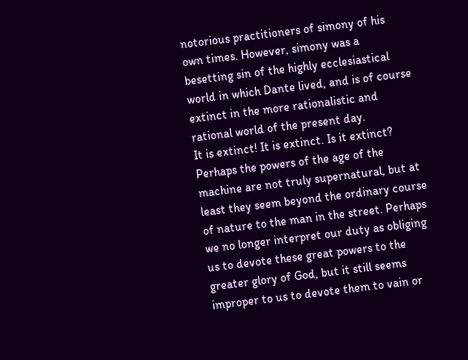notorious practitioners of simony of his own times. However, simony was a besetting sin of the highly ecclesiastical world in which Dante lived, and is of course extinct in the more rationalistic and rational world of the present day.
It is extinct! It is extinct. Is it extinct? Perhaps the powers of the age of the machine are not truly supernatural, but at least they seem beyond the ordinary course of nature to the man in the street. Perhaps we no longer interpret our duty as obliging us to devote these great powers to the greater glory of God, but it still seems improper to us to devote them to vain or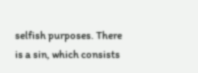selfish purposes. There is a sin, which consists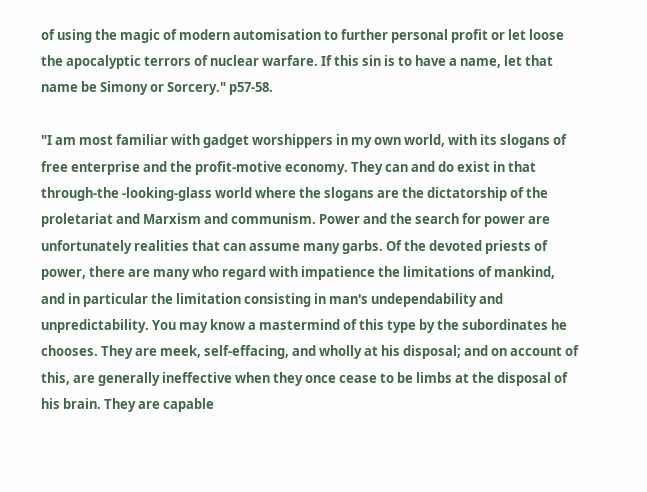of using the magic of modern automisation to further personal profit or let loose the apocalyptic terrors of nuclear warfare. If this sin is to have a name, let that name be Simony or Sorcery." p57-58.

"I am most familiar with gadget worshippers in my own world, with its slogans of free enterprise and the profit-motive economy. They can and do exist in that through-the -looking-glass world where the slogans are the dictatorship of the proletariat and Marxism and communism. Power and the search for power are unfortunately realities that can assume many garbs. Of the devoted priests of power, there are many who regard with impatience the limitations of mankind, and in particular the limitation consisting in man's undependability and unpredictability. You may know a mastermind of this type by the subordinates he chooses. They are meek, self-effacing, and wholly at his disposal; and on account of this, are generally ineffective when they once cease to be limbs at the disposal of his brain. They are capable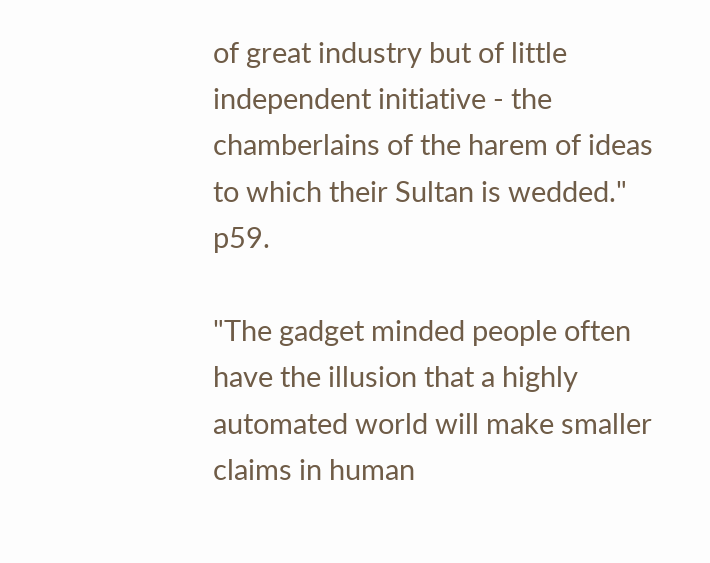of great industry but of little independent initiative - the chamberlains of the harem of ideas to which their Sultan is wedded." p59.

"The gadget minded people often have the illusion that a highly automated world will make smaller claims in human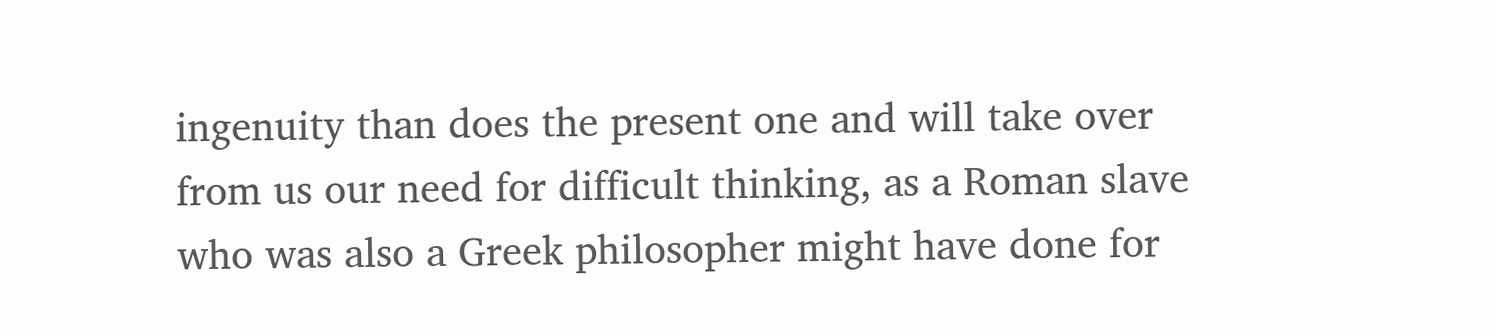ingenuity than does the present one and will take over from us our need for difficult thinking, as a Roman slave who was also a Greek philosopher might have done for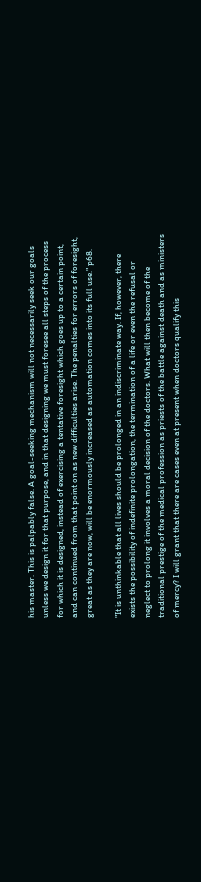his master. This is palpably false. A goal-seeking mechanism will not necessarily seek our goals unless we design it for that purpose, and in that designing we must foresee all steps of the process for which it is designed, instead of exercising a tentative foresight which goes up to a certain point, and can continued from that point on as new difficulties arise. The penalties for errors of foresight, great as they are now, will be enormously increased as automation comes into its full use." p68.

"It is unthinkable that all lives should be prolonged in an indiscriminate way. If, however, there exists the possibility of indefinite prolongation, the termination of a life or even the refusal or neglect to prolong it involves a moral decision of the doctors. What will then become of the traditional prestige of the medical profession as priests of the battle against death and as ministers of mercy? I will grant that there are cases even at present when doctors qualify this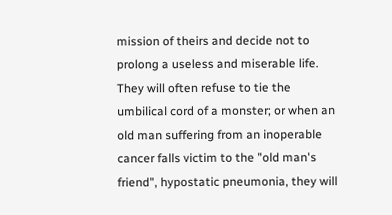mission of theirs and decide not to prolong a useless and miserable life. They will often refuse to tie the umbilical cord of a monster; or when an old man suffering from an inoperable cancer falls victim to the "old man's friend", hypostatic pneumonia, they will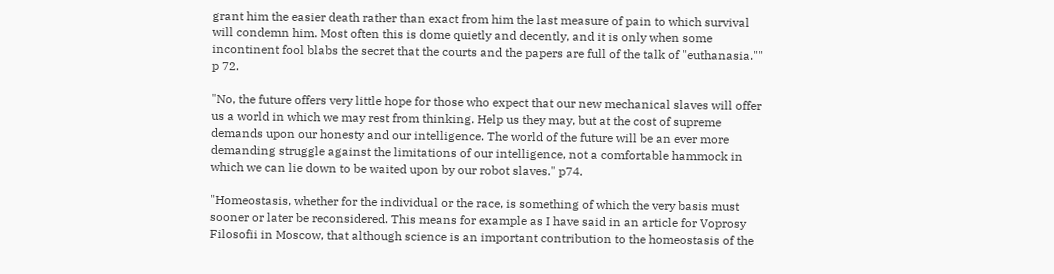grant him the easier death rather than exact from him the last measure of pain to which survival will condemn him. Most often this is dome quietly and decently, and it is only when some incontinent fool blabs the secret that the courts and the papers are full of the talk of "euthanasia."" p 72.

"No, the future offers very little hope for those who expect that our new mechanical slaves will offer us a world in which we may rest from thinking. Help us they may, but at the cost of supreme demands upon our honesty and our intelligence. The world of the future will be an ever more demanding struggle against the limitations of our intelligence, not a comfortable hammock in which we can lie down to be waited upon by our robot slaves." p74.

"Homeostasis, whether for the individual or the race, is something of which the very basis must sooner or later be reconsidered. This means for example as I have said in an article for Voprosy Filosofii in Moscow, that although science is an important contribution to the homeostasis of the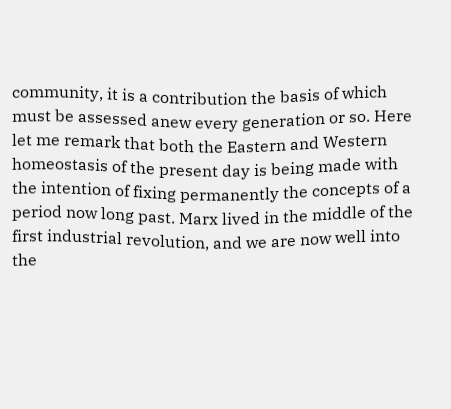community, it is a contribution the basis of which must be assessed anew every generation or so. Here let me remark that both the Eastern and Western homeostasis of the present day is being made with the intention of fixing permanently the concepts of a period now long past. Marx lived in the middle of the first industrial revolution, and we are now well into the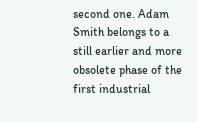second one. Adam Smith belongs to a still earlier and more obsolete phase of the first industrial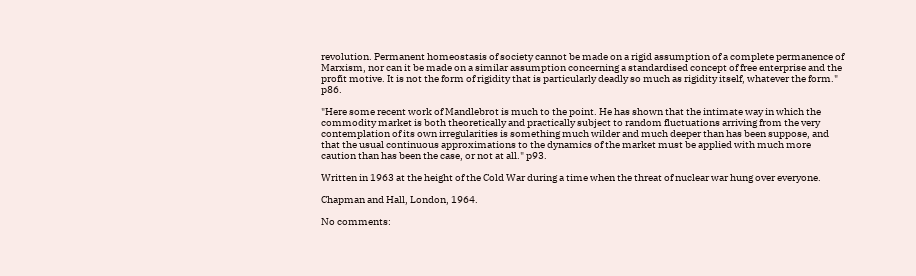revolution. Permanent homeostasis of society cannot be made on a rigid assumption of a complete permanence of Marxism, nor can it be made on a similar assumption concerning a standardised concept of free enterprise and the profit motive. It is not the form of rigidity that is particularly deadly so much as rigidity itself, whatever the form." p86.

"Here some recent work of Mandlebrot is much to the point. He has shown that the intimate way in which the commodity market is both theoretically and practically subject to random fluctuations arriving from the very contemplation of its own irregularities is something much wilder and much deeper than has been suppose, and that the usual continuous approximations to the dynamics of the market must be applied with much more caution than has been the case, or not at all." p93.

Written in 1963 at the height of the Cold War during a time when the threat of nuclear war hung over everyone.

Chapman and Hall, London, 1964.

No comments: